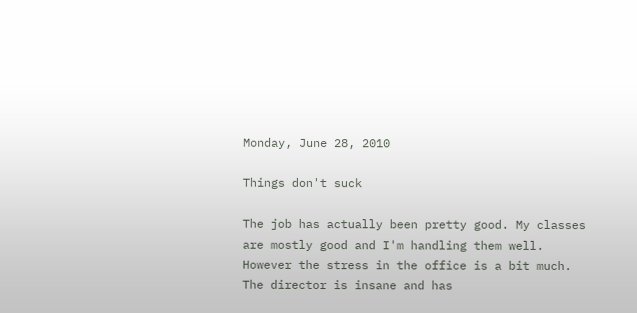Monday, June 28, 2010

Things don't suck

The job has actually been pretty good. My classes are mostly good and I'm handling them well. However the stress in the office is a bit much. The director is insane and has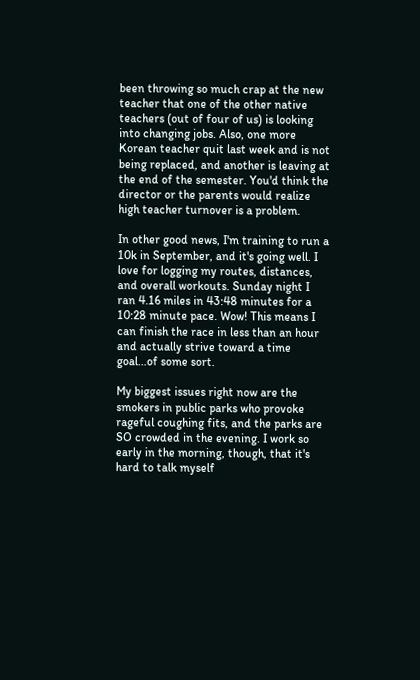been throwing so much crap at the new teacher that one of the other native teachers (out of four of us) is looking into changing jobs. Also, one more Korean teacher quit last week and is not being replaced, and another is leaving at the end of the semester. You'd think the director or the parents would realize high teacher turnover is a problem.

In other good news, I'm training to run a 10k in September, and it's going well. I love for logging my routes, distances, and overall workouts. Sunday night I ran 4.16 miles in 43:48 minutes for a 10:28 minute pace. Wow! This means I can finish the race in less than an hour and actually strive toward a time goal...of some sort.

My biggest issues right now are the smokers in public parks who provoke rageful coughing fits, and the parks are SO crowded in the evening. I work so early in the morning, though, that it's hard to talk myself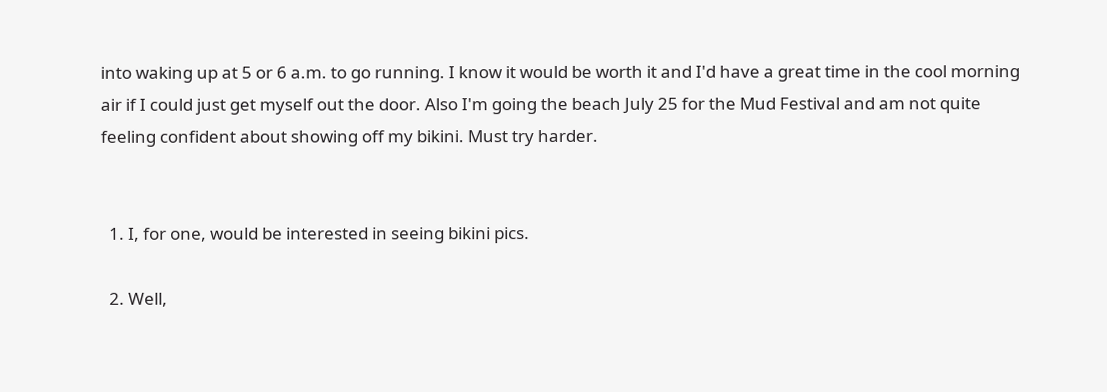into waking up at 5 or 6 a.m. to go running. I know it would be worth it and I'd have a great time in the cool morning air if I could just get myself out the door. Also I'm going the beach July 25 for the Mud Festival and am not quite feeling confident about showing off my bikini. Must try harder.


  1. I, for one, would be interested in seeing bikini pics.

  2. Well,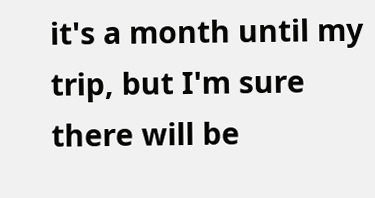it's a month until my trip, but I'm sure there will be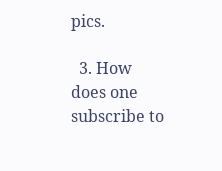pics.

  3. How does one subscribe to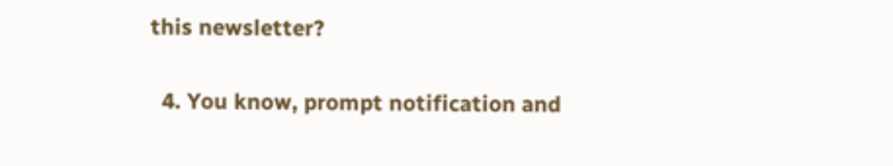this newsletter?

  4. You know, prompt notification and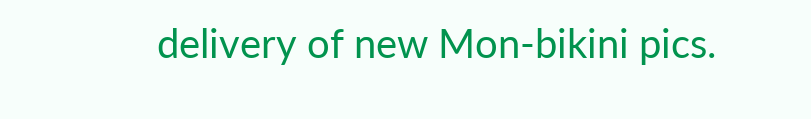delivery of new Mon-bikini pics.